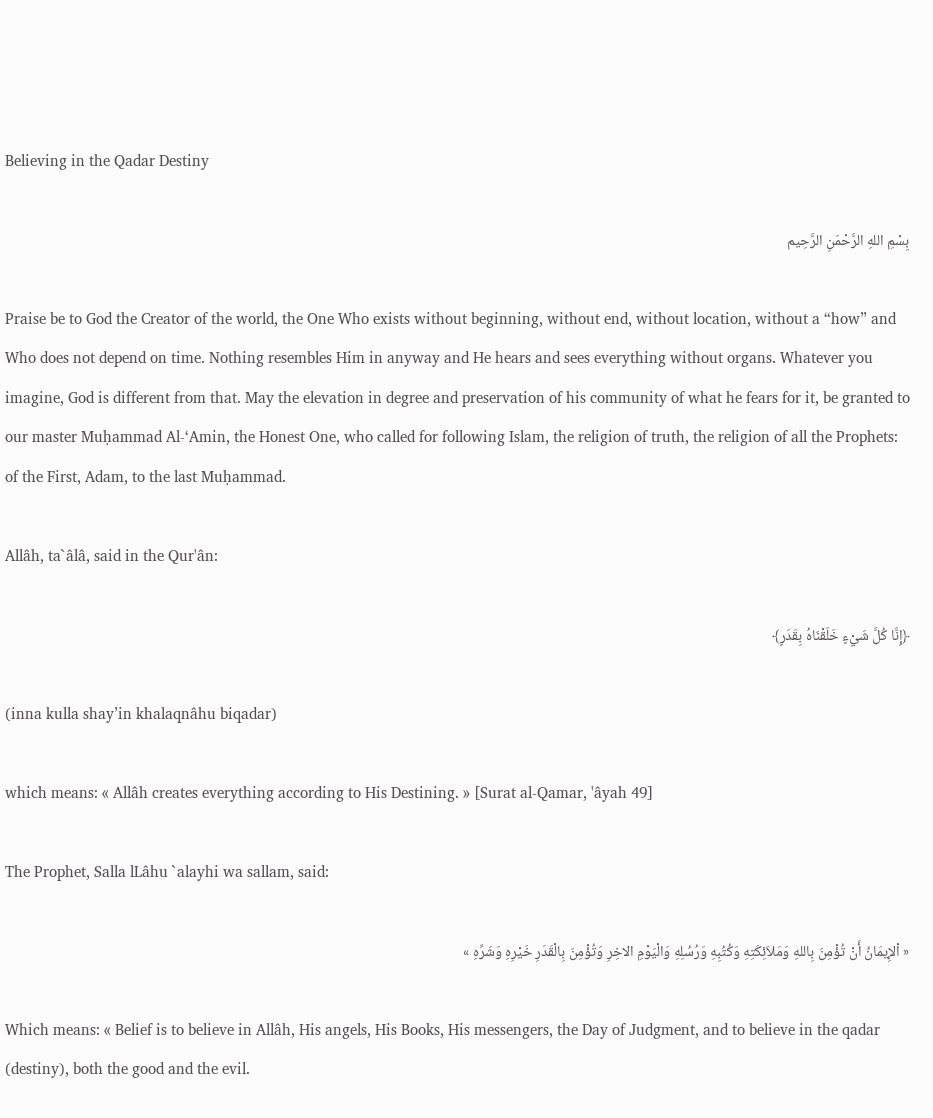Believing in the Qadar Destiny

بِسْمِ اللهِ الرَّحْمَنِ الرَّحِيم

Praise be to God the Creator of the world, the One Who exists without beginning, without end, without location, without a “how” and Who does not depend on time. Nothing resembles Him in anyway and He hears and sees everything without organs. Whatever you imagine, God is different from that. May the elevation in degree and preservation of his community of what he fears for it, be granted to our master Muḥammad Al-‘Amin, the Honest One, who called for following Islam, the religion of truth, the religion of all the Prophets: of the First, Adam, to the last Muḥammad.

Allâh, ta`âlâ, said in the Qur'ân:

﴿إِنَّا كُلَّ شَيْءٍ خَلَقْنَاهُ بِقَدَرٍ﴾

(inna kulla shay’in khalaqnâhu biqadar)

which means: « Allâh creates everything according to His Destining. » [Surat al-Qamar, 'âyah 49]

The Prophet, Salla lLâhu `alayhi wa sallam, said:

« اْلإِيمَانُ أَنْ تُؤْمِنَ بِاللهِ وَمَلاَئِكَتِهِ وَكُتُبِهِ وَرُسُلِهِ وَالْيَوْمِ الاخِرِ وَتُؤْمِنَ بِالْقَدَرِ خَيْرِهِ وَشَرِّهِ »

Which means: « Belief is to believe in Allâh, His angels, His Books, His messengers, the Day of Judgment, and to believe in the qadar (destiny), both the good and the evil.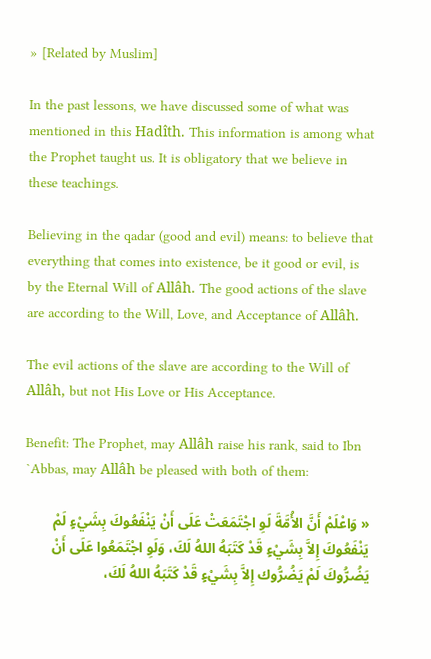» [Related by Muslim]

In the past lessons, we have discussed some of what was mentioned in this Hadîth. This information is among what the Prophet taught us. It is obligatory that we believe in these teachings.

Believing in the qadar (good and evil) means: to believe that everything that comes into existence, be it good or evil, is by the Eternal Will of Allâh. The good actions of the slave are according to the Will, Love, and Acceptance of Allâh.

The evil actions of the slave are according to the Will of Allâh, but not His Love or His Acceptance.

Benefit: The Prophet, may Allâh raise his rank, said to Ibn `Abbas, may Allâh be pleased with both of them:

« وَاعْلَمْ أَنَّ الأُمَّةَ لَوِ اجْتَمَعَتْ عَلَى أَنْ يَنْفَعُوكَ بِشَيْءٍ لَمْ يَنْفَعُوكَ إِلاَّ بِشَيْءٍ قَدْ كَتَبَهُ اللهُ لَكَ، وَلَوِ اجْتَمَعُوا عَلَى أَنْ يَضُرُّوكَ لَمْ يَضُرُّوك إِلاَّ بِشَيْءٍ قَدْ كَتَبَهُ اللهُ لَكَ،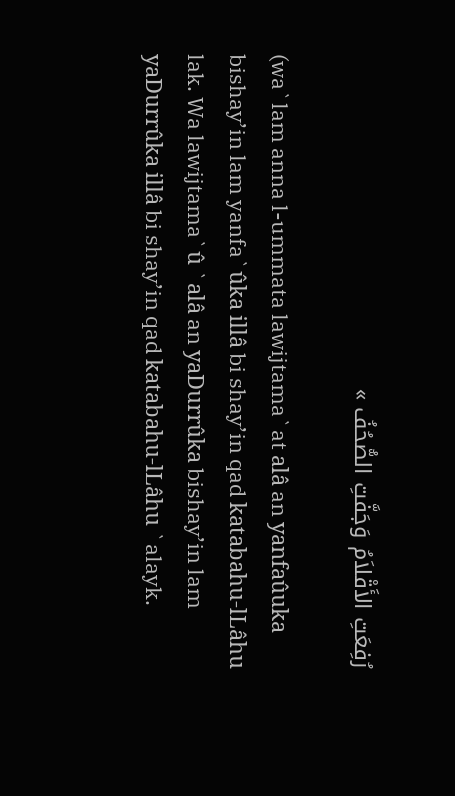رُفِعَتِ الأَقْلاَمُ وَجَفَّتِ الصُّحُفُ »

(wa`lam anna l-ummata lawijtama`at alâ an yanfaûuka bishay’in lam yanfa`ûka illâ bi shay’in qad katabahu-lLâhu lak. Wa lawijtama`û `alâ an yaDurrûka bishay’in lam yaDurrûka illâ bi shay’in qad katabahu-lLâhu `alayk.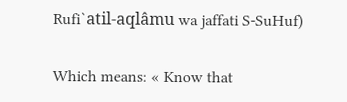Rufi`atil-aqlâmu wa jaffati S-SuHuf)

Which means: « Know that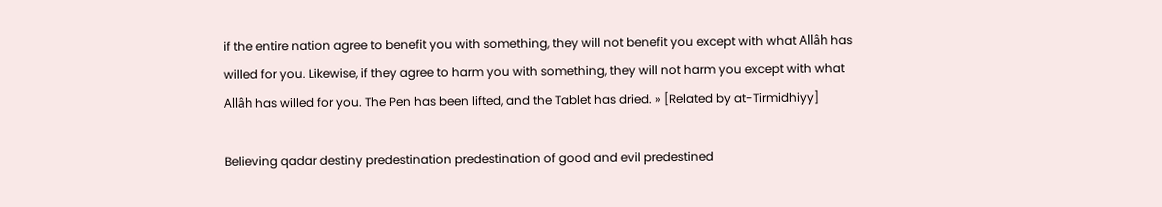if the entire nation agree to benefit you with something, they will not benefit you except with what Allâh has willed for you. Likewise, if they agree to harm you with something, they will not harm you except with what Allâh has willed for you. The Pen has been lifted, and the Tablet has dried. » [Related by at-Tirmidhiyy]

Believing qadar destiny predestination predestination of good and evil predestined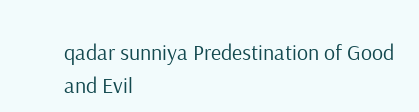qadar sunniya Predestination of Good and Evil